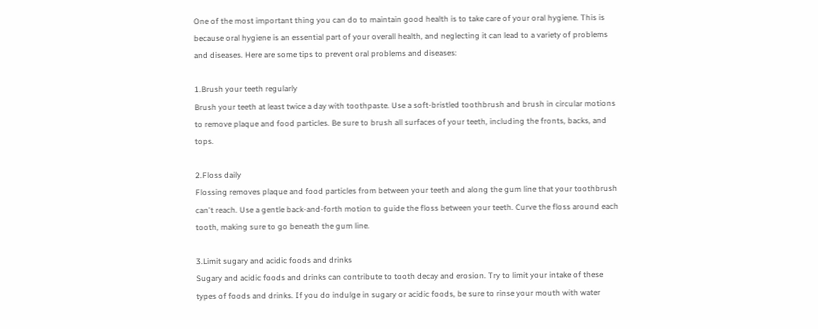One of the most important thing you can do to maintain good health is to take care of your oral hygiene. This is because oral hygiene is an essential part of your overall health, and neglecting it can lead to a variety of problems and diseases. Here are some tips to prevent oral problems and diseases:

1.Brush your teeth regularly
Brush your teeth at least twice a day with toothpaste. Use a soft-bristled toothbrush and brush in circular motions to remove plaque and food particles. Be sure to brush all surfaces of your teeth, including the fronts, backs, and tops.

2.Floss daily
Flossing removes plaque and food particles from between your teeth and along the gum line that your toothbrush can't reach. Use a gentle back-and-forth motion to guide the floss between your teeth. Curve the floss around each tooth, making sure to go beneath the gum line.

3.Limit sugary and acidic foods and drinks
Sugary and acidic foods and drinks can contribute to tooth decay and erosion. Try to limit your intake of these types of foods and drinks. If you do indulge in sugary or acidic foods, be sure to rinse your mouth with water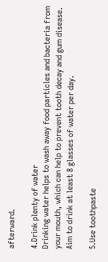afterward.

4.Drink plenty of water
Drinking water helps to wash away food particles and bacteria from your mouth, which can help to prevent tooth decay and gum disease. Aim to drink at least 8 glasses of water per day.

5.Use toothpaste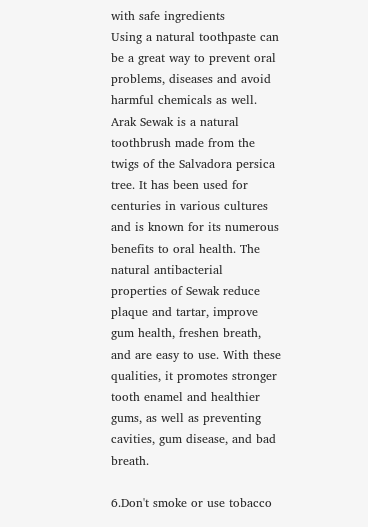with safe ingredients
Using a natural toothpaste can be a great way to prevent oral problems, diseases and avoid harmful chemicals as well. Arak Sewak is a natural toothbrush made from the twigs of the Salvadora persica tree. It has been used for centuries in various cultures and is known for its numerous benefits to oral health. The natural antibacterial properties of Sewak reduce plaque and tartar, improve gum health, freshen breath, and are easy to use. With these qualities, it promotes stronger tooth enamel and healthier gums, as well as preventing cavities, gum disease, and bad breath.

6.Don't smoke or use tobacco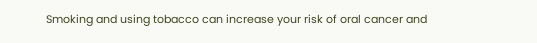Smoking and using tobacco can increase your risk of oral cancer and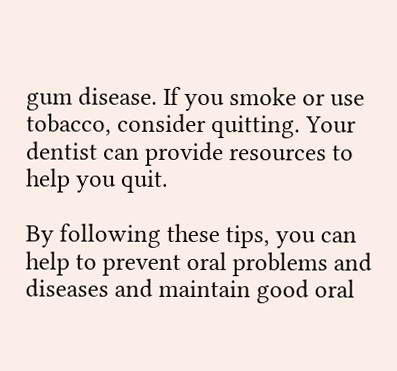gum disease. If you smoke or use tobacco, consider quitting. Your dentist can provide resources to help you quit.

By following these tips, you can help to prevent oral problems and diseases and maintain good oral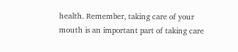health. Remember, taking care of your mouth is an important part of taking care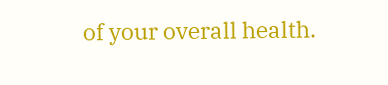of your overall health.